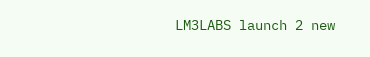LM3LABS launch 2 new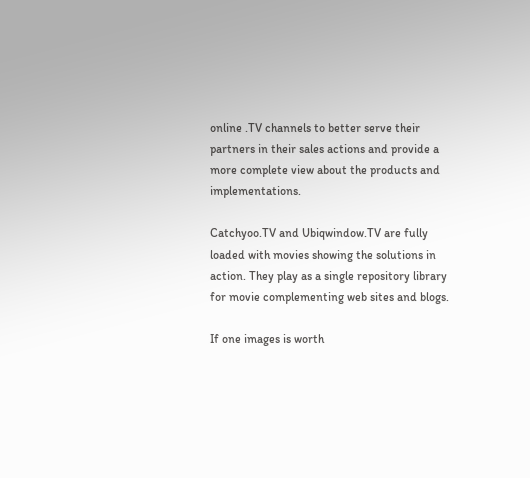online .TV channels to better serve their partners in their sales actions and provide a more complete view about the products and implementations.

Catchyoo.TV and Ubiqwindow.TV are fully loaded with movies showing the solutions in action. They play as a single repository library for movie complementing web sites and blogs.

If one images is worth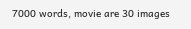7000 words, movie are 30 images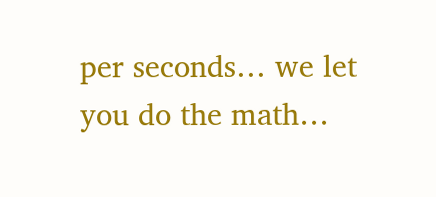per seconds… we let you do the math…